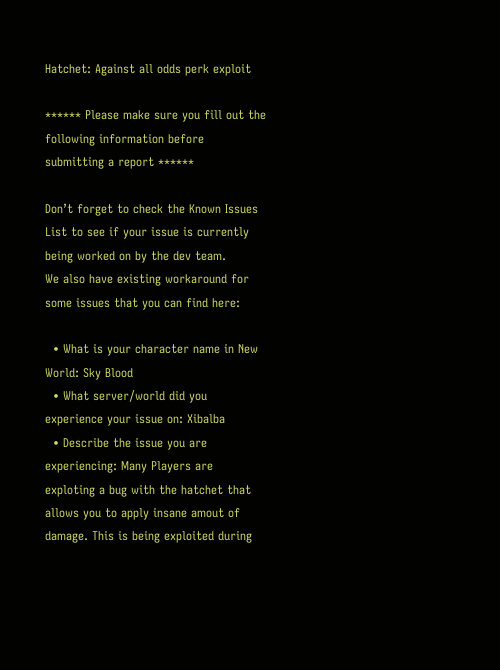Hatchet: Against all odds perk exploit

****** Please make sure you fill out the following information before submitting a report ******

Don’t forget to check the Known Issues List to see if your issue is currently being worked on by the dev team.
We also have existing workaround for some issues that you can find here:

  • What is your character name in New World: Sky Blood
  • What server/world did you experience your issue on: Xibalba
  • Describe the issue you are experiencing: Many Players are exploting a bug with the hatchet that allows you to apply insane amout of damage. This is being exploited during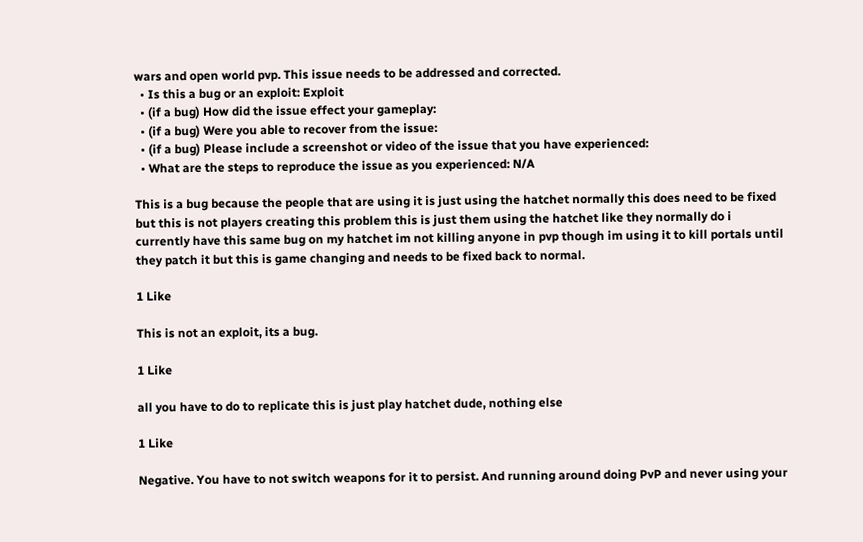wars and open world pvp. This issue needs to be addressed and corrected.
  • Is this a bug or an exploit: Exploit
  • (if a bug) How did the issue effect your gameplay:
  • (if a bug) Were you able to recover from the issue:
  • (if a bug) Please include a screenshot or video of the issue that you have experienced:
  • What are the steps to reproduce the issue as you experienced: N/A

This is a bug because the people that are using it is just using the hatchet normally this does need to be fixed but this is not players creating this problem this is just them using the hatchet like they normally do i currently have this same bug on my hatchet im not killing anyone in pvp though im using it to kill portals until they patch it but this is game changing and needs to be fixed back to normal.

1 Like

This is not an exploit, its a bug.

1 Like

all you have to do to replicate this is just play hatchet dude, nothing else

1 Like

Negative. You have to not switch weapons for it to persist. And running around doing PvP and never using your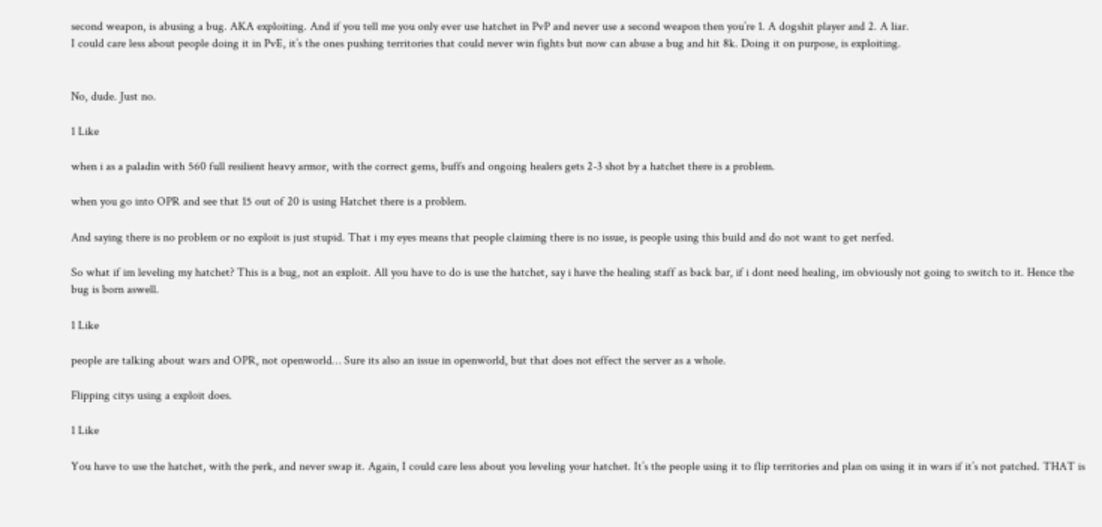second weapon, is abusing a bug. AKA exploiting. And if you tell me you only ever use hatchet in PvP and never use a second weapon then you’re 1. A dogshit player and 2. A liar.
I could care less about people doing it in PvE, it’s the ones pushing territories that could never win fights but now can abuse a bug and hit 8k. Doing it on purpose, is exploiting.


No, dude. Just no.

1 Like

when i as a paladin with 560 full resilient heavy armor, with the correct gems, buffs and ongoing healers gets 2-3 shot by a hatchet there is a problem.

when you go into OPR and see that 15 out of 20 is using Hatchet there is a problem.

And saying there is no problem or no exploit is just stupid. That i my eyes means that people claiming there is no issue, is people using this build and do not want to get nerfed.

So what if im leveling my hatchet? This is a bug, not an exploit. All you have to do is use the hatchet, say i have the healing staff as back bar, if i dont need healing, im obviously not going to switch to it. Hence the bug is born aswell.

1 Like

people are talking about wars and OPR, not openworld… Sure its also an issue in openworld, but that does not effect the server as a whole.

Flipping citys using a exploit does.

1 Like

You have to use the hatchet, with the perk, and never swap it. Again, I could care less about you leveling your hatchet. It’s the people using it to flip territories and plan on using it in wars if it’s not patched. THAT is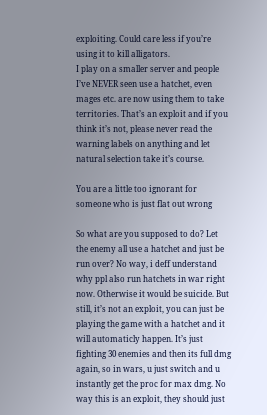exploiting. Could care less if you’re using it to kill alligators.
I play on a smaller server and people I’ve NEVER seen use a hatchet, even mages etc. are now using them to take territories. That’s an exploit and if you think it’s not, please never read the warning labels on anything and let natural selection take it’s course.

You are a little too ignorant for someone who is just flat out wrong

So what are you supposed to do? Let the enemy all use a hatchet and just be run over? No way, i deff understand why ppl also run hatchets in war right now. Otherwise it would be suicide. But still, it’s not an exploit, you can just be playing the game with a hatchet and it will automaticly happen. It’s just fighting 30 enemies and then its full dmg again, so in wars, u just switch and u instantly get the proc for max dmg. No way this is an exploit, they should just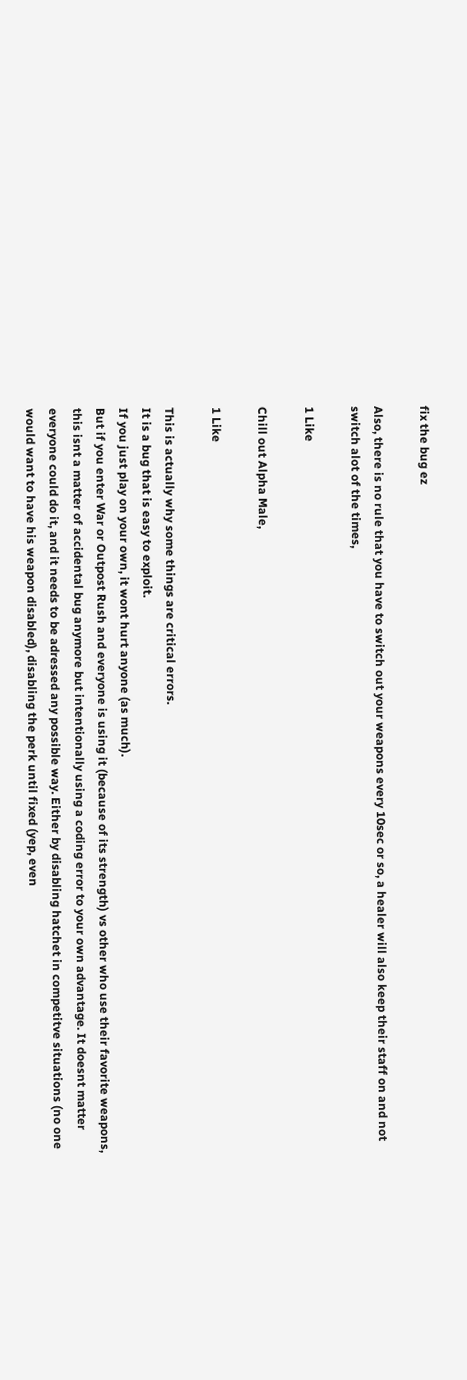fix the bug ez

Also, there is no rule that you have to switch out your weapons every 10sec or so, a healer will also keep their staff on and not switch alot of the times,

1 Like

Chill out Alpha Male,

1 Like

This is actually why some things are critical errors.
It is a bug that is easy to exploit.
If you just play on your own, it wont hurt anyone (as much).
But if you enter War or Outpost Rush and everyone is using it (because of its strength) vs other who use their favorite weapons, this isnt a matter of accidental bug anymore but intentionally using a coding error to your own advantage. It doesnt matter everyone could do it, and it needs to be adressed any possible way. Either by disabling hatchet in competitve situations (no one would want to have his weapon disabled), disabling the perk until fixed (yep, even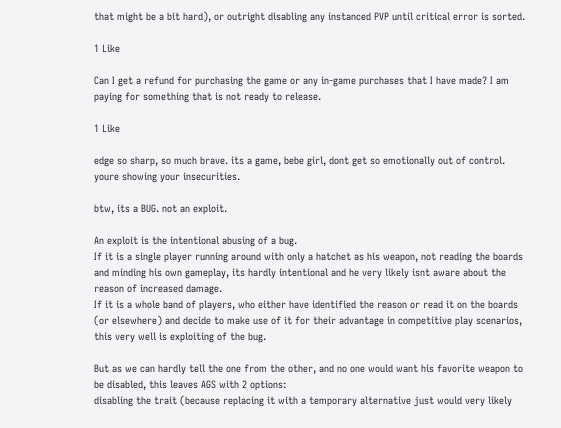that might be a bit hard), or outright disabling any instanced PVP until critical error is sorted.

1 Like

Can I get a refund for purchasing the game or any in-game purchases that I have made? I am paying for something that is not ready to release.

1 Like

edge so sharp, so much brave. its a game, bebe girl, dont get so emotionally out of control. youre showing your insecurities.

btw, its a BUG. not an exploit.

An exploit is the intentional abusing of a bug.
If it is a single player running around with only a hatchet as his weapon, not reading the boards and minding his own gameplay, its hardly intentional and he very likely isnt aware about the reason of increased damage.
If it is a whole band of players, who either have identified the reason or read it on the boards (or elsewhere) and decide to make use of it for their advantage in competitive play scenarios, this very well is exploiting of the bug.

But as we can hardly tell the one from the other, and no one would want his favorite weapon to be disabled, this leaves AGS with 2 options:
disabling the trait (because replacing it with a temporary alternative just would very likely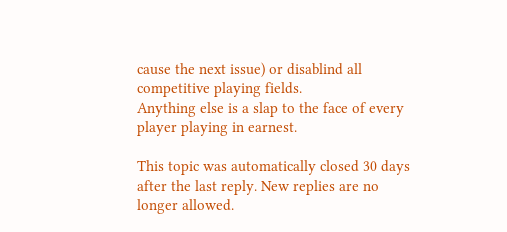cause the next issue) or disablind all competitive playing fields.
Anything else is a slap to the face of every player playing in earnest.

This topic was automatically closed 30 days after the last reply. New replies are no longer allowed.